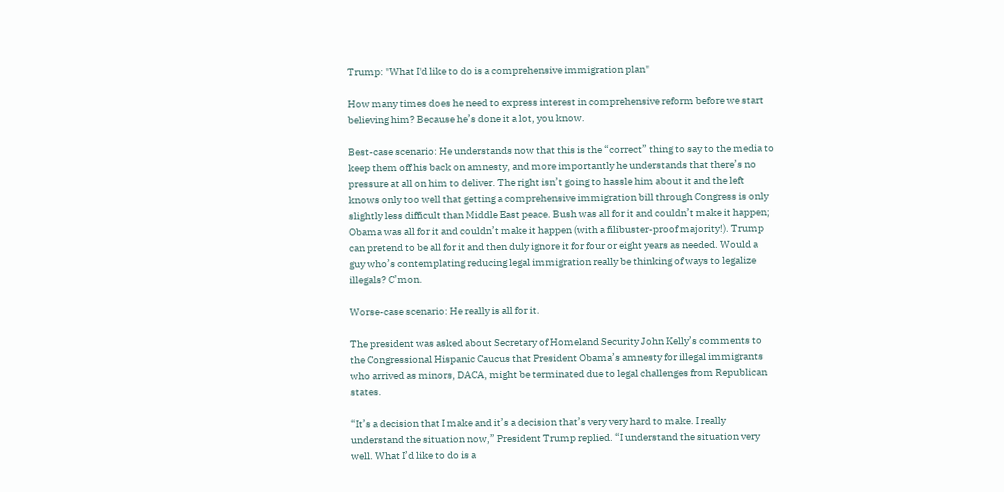Trump: "What I'd like to do is a comprehensive immigration plan"

How many times does he need to express interest in comprehensive reform before we start believing him? Because he’s done it a lot, you know.

Best-case scenario: He understands now that this is the “correct” thing to say to the media to keep them off his back on amnesty, and more importantly he understands that there’s no pressure at all on him to deliver. The right isn’t going to hassle him about it and the left knows only too well that getting a comprehensive immigration bill through Congress is only slightly less difficult than Middle East peace. Bush was all for it and couldn’t make it happen; Obama was all for it and couldn’t make it happen (with a filibuster-proof majority!). Trump can pretend to be all for it and then duly ignore it for four or eight years as needed. Would a guy who’s contemplating reducing legal immigration really be thinking of ways to legalize illegals? C’mon.

Worse-case scenario: He really is all for it.

The president was asked about Secretary of Homeland Security John Kelly’s comments to the Congressional Hispanic Caucus that President Obama’s amnesty for illegal immigrants who arrived as minors, DACA, might be terminated due to legal challenges from Republican states.

“It’s a decision that I make and it’s a decision that’s very very hard to make. I really understand the situation now,” President Trump replied. “I understand the situation very well. What I’d like to do is a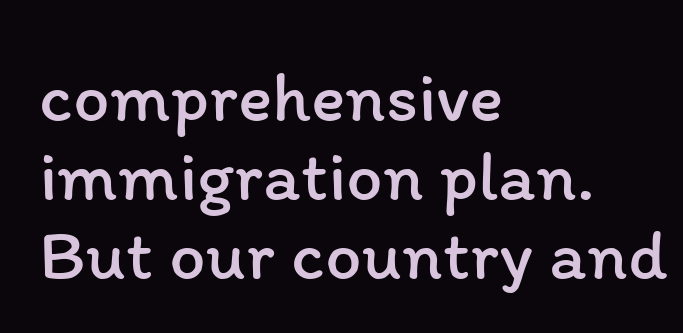comprehensive immigration plan. But our country and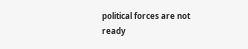political forces are not ready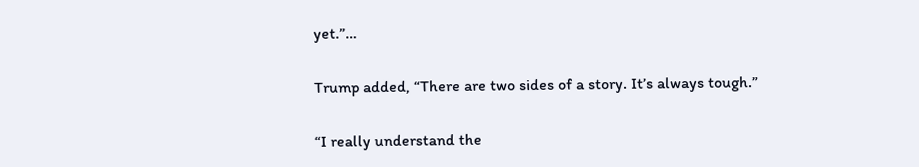yet.”…

Trump added, “There are two sides of a story. It’s always tough.”

“I really understand the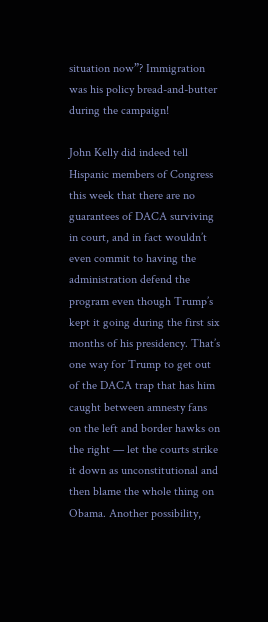situation now”? Immigration was his policy bread-and-butter during the campaign!

John Kelly did indeed tell Hispanic members of Congress this week that there are no guarantees of DACA surviving in court, and in fact wouldn’t even commit to having the administration defend the program even though Trump’s kept it going during the first six months of his presidency. That’s one way for Trump to get out of the DACA trap that has him caught between amnesty fans on the left and border hawks on the right — let the courts strike it down as unconstitutional and then blame the whole thing on Obama. Another possibility,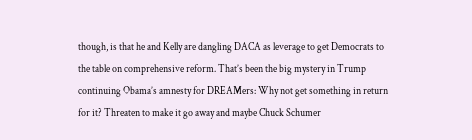though, is that he and Kelly are dangling DACA as leverage to get Democrats to the table on comprehensive reform. That’s been the big mystery in Trump continuing Obama’s amnesty for DREAMers: Why not get something in return for it? Threaten to make it go away and maybe Chuck Schumer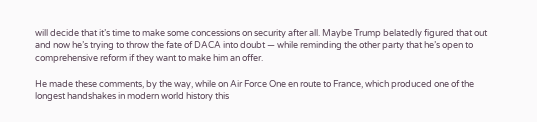will decide that it’s time to make some concessions on security after all. Maybe Trump belatedly figured that out and now he’s trying to throw the fate of DACA into doubt — while reminding the other party that he’s open to comprehensive reform if they want to make him an offer.

He made these comments, by the way, while on Air Force One en route to France, which produced one of the longest handshakes in modern world history this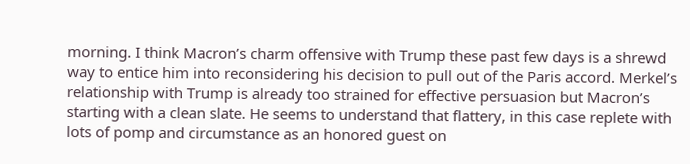morning. I think Macron’s charm offensive with Trump these past few days is a shrewd way to entice him into reconsidering his decision to pull out of the Paris accord. Merkel’s relationship with Trump is already too strained for effective persuasion but Macron’s starting with a clean slate. He seems to understand that flattery, in this case replete with lots of pomp and circumstance as an honored guest on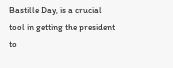Bastille Day, is a crucial tool in getting the president to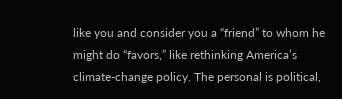like you and consider you a “friend” to whom he might do “favors,” like rethinking America’s climate-change policy. The personal is political,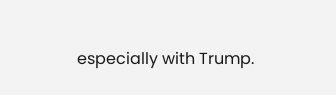especially with Trump.